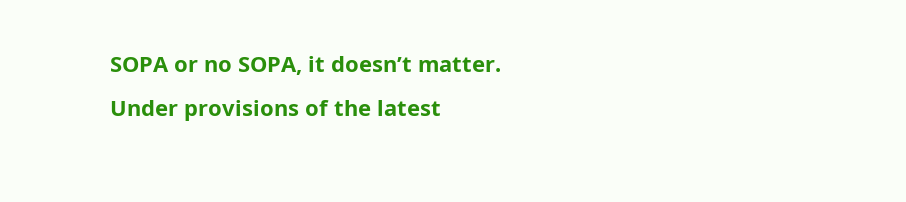SOPA or no SOPA, it doesn’t matter.  Under provisions of the latest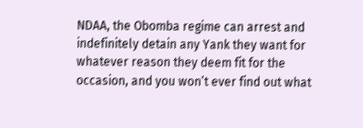NDAA, the Obomba regime can arrest and indefinitely detain any Yank they want for whatever reason they deem fit for the occasion, and you won’t ever find out what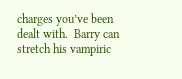charges you’ve been dealt with.  Barry can stretch his vampiric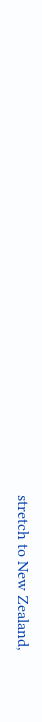stretch to New Zealand,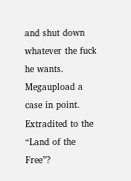and shut down whatever the fuck he wants.   Megaupload a case in point.  Extradited to the “Land of the Free”?